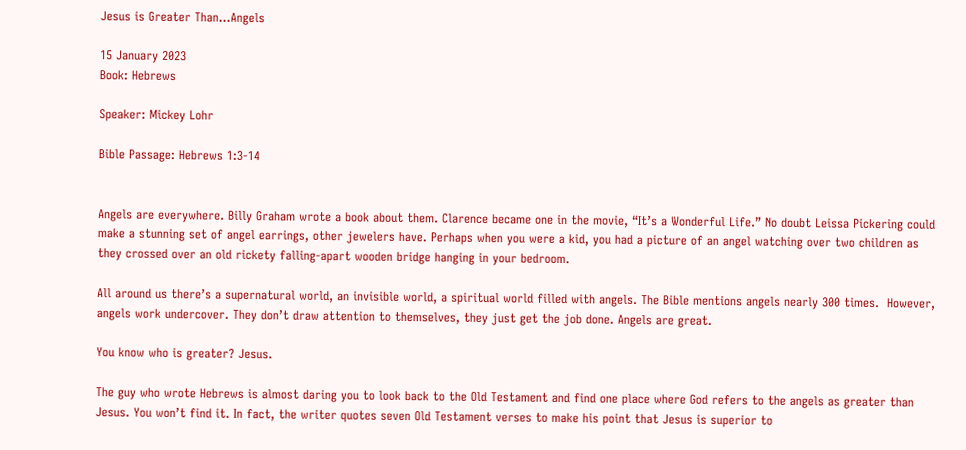Jesus is Greater Than...Angels

15 January 2023
Book: Hebrews

Speaker: Mickey Lohr

Bible Passage: Hebrews 1:3-14


Angels are everywhere. Billy Graham wrote a book about them. Clarence became one in the movie, “It’s a Wonderful Life.” No doubt Leissa Pickering could make a stunning set of angel earrings, other jewelers have. Perhaps when you were a kid, you had a picture of an angel watching over two children as they crossed over an old rickety falling-apart wooden bridge hanging in your bedroom.

All around us there’s a supernatural world, an invisible world, a spiritual world filled with angels. The Bible mentions angels nearly 300 times.  However, angels work undercover. They don’t draw attention to themselves, they just get the job done. Angels are great.

You know who is greater? Jesus.

The guy who wrote Hebrews is almost daring you to look back to the Old Testament and find one place where God refers to the angels as greater than Jesus. You won’t find it. In fact, the writer quotes seven Old Testament verses to make his point that Jesus is superior to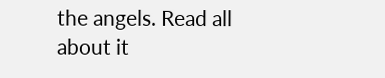the angels. Read all about it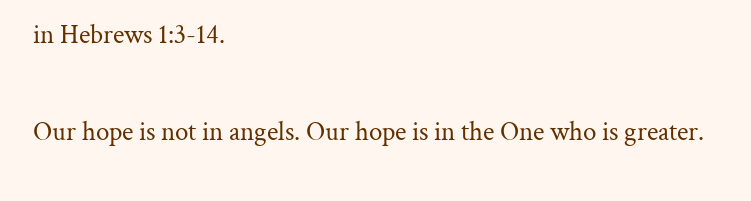in Hebrews 1:3-14.

Our hope is not in angels. Our hope is in the One who is greater.